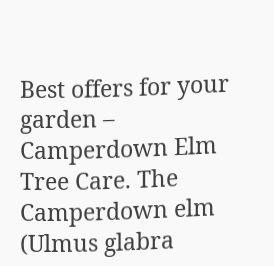Best offers for your garden –
Camperdown Elm Tree Care. The Camperdown elm (Ulmus glabra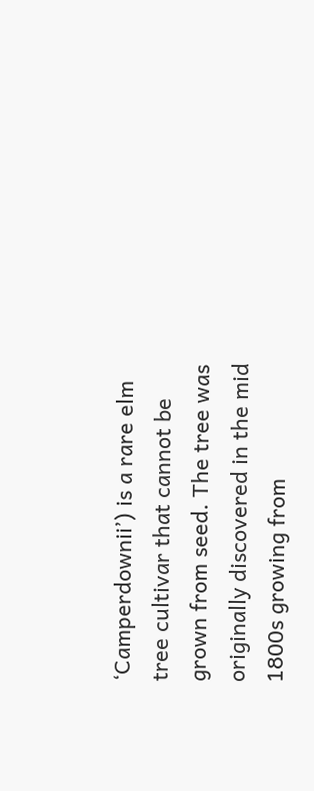‘Camperdownii’) is a rare elm tree cultivar that cannot be grown from seed. The tree was originally discovered in the mid 1800s growing from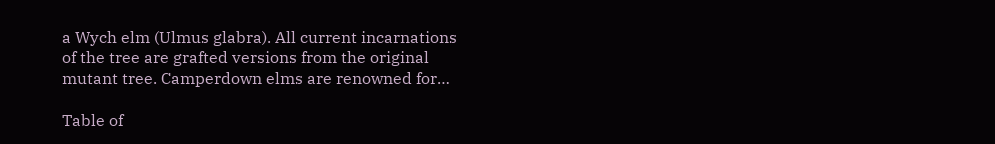a Wych elm (Ulmus glabra). All current incarnations of the tree are grafted versions from the original mutant tree. Camperdown elms are renowned for…

Table of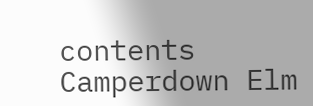contents Camperdown Elm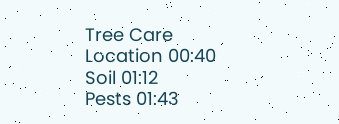Tree Care
Location 00:40
Soil 01:12
Pests 01:43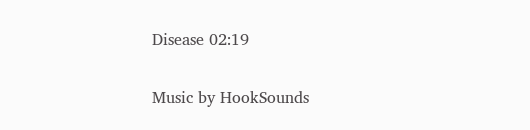Disease 02:19

Music by HookSounds